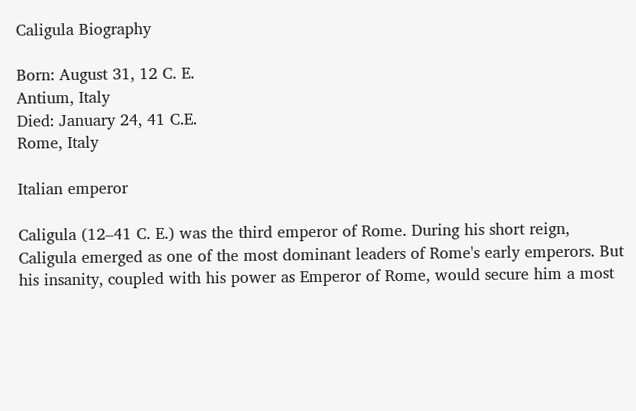Caligula Biography

Born: August 31, 12 C. E.
Antium, Italy
Died: January 24, 41 C.E.
Rome, Italy

Italian emperor

Caligula (12–41 C. E.) was the third emperor of Rome. During his short reign, Caligula emerged as one of the most dominant leaders of Rome's early emperors. But his insanity, coupled with his power as Emperor of Rome, would secure him a most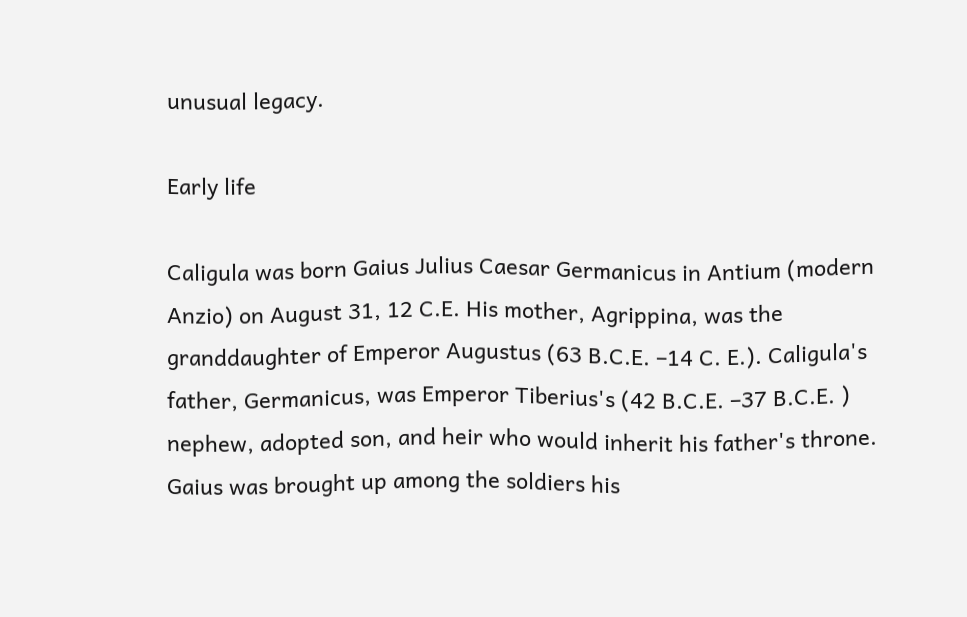unusual legacy.

Early life

Caligula was born Gaius Julius Caesar Germanicus in Antium (modern Anzio) on August 31, 12 C.E. His mother, Agrippina, was the granddaughter of Emperor Augustus (63 B.C.E. –14 C. E.). Caligula's father, Germanicus, was Emperor Tiberius's (42 B.C.E. –37 B.C.E. ) nephew, adopted son, and heir who would inherit his father's throne. Gaius was brought up among the soldiers his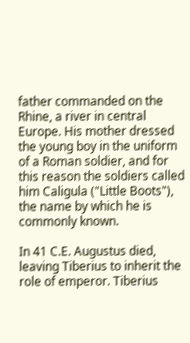father commanded on the Rhine, a river in central Europe. His mother dressed the young boy in the uniform of a Roman soldier, and for this reason the soldiers called him Caligula ("Little Boots"), the name by which he is commonly known.

In 41 C.E. Augustus died, leaving Tiberius to inherit the role of emperor. Tiberius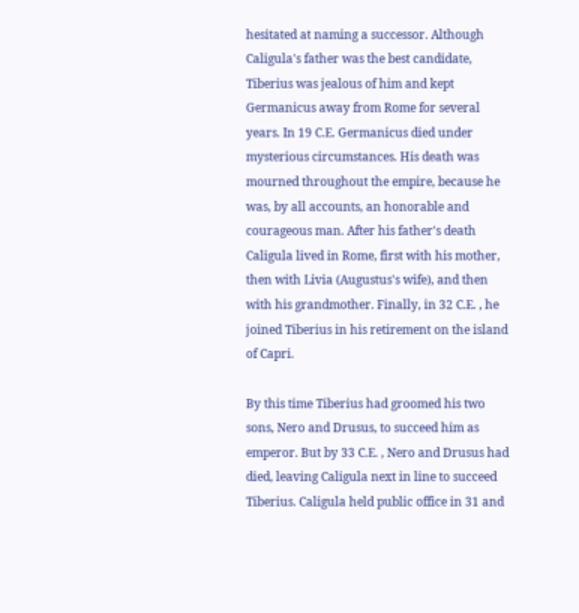hesitated at naming a successor. Although Caligula's father was the best candidate, Tiberius was jealous of him and kept Germanicus away from Rome for several years. In 19 C.E. Germanicus died under mysterious circumstances. His death was mourned throughout the empire, because he was, by all accounts, an honorable and courageous man. After his father's death Caligula lived in Rome, first with his mother, then with Livia (Augustus's wife), and then with his grandmother. Finally, in 32 C.E. , he joined Tiberius in his retirement on the island of Capri.

By this time Tiberius had groomed his two sons, Nero and Drusus, to succeed him as emperor. But by 33 C.E. , Nero and Drusus had died, leaving Caligula next in line to succeed Tiberius. Caligula held public office in 31 and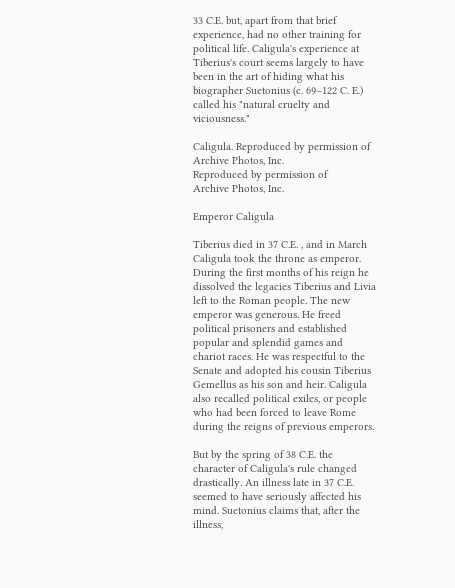33 C.E. but, apart from that brief experience, had no other training for political life. Caligula's experience at Tiberius's court seems largely to have been in the art of hiding what his biographer Suetonius (c. 69–122 C. E.) called his "natural cruelty and viciousness."

Caligula. Reproduced by permission of Archive Photos, Inc.
Reproduced by permission of
Archive Photos, Inc.

Emperor Caligula

Tiberius died in 37 C.E. , and in March Caligula took the throne as emperor. During the first months of his reign he dissolved the legacies Tiberius and Livia left to the Roman people. The new emperor was generous. He freed political prisoners and established popular and splendid games and chariot races. He was respectful to the Senate and adopted his cousin Tiberius Gemellus as his son and heir. Caligula also recalled political exiles, or people who had been forced to leave Rome during the reigns of previous emperors.

But by the spring of 38 C.E. the character of Caligula's rule changed drastically. An illness late in 37 C.E. seemed to have seriously affected his mind. Suetonius claims that, after the illness,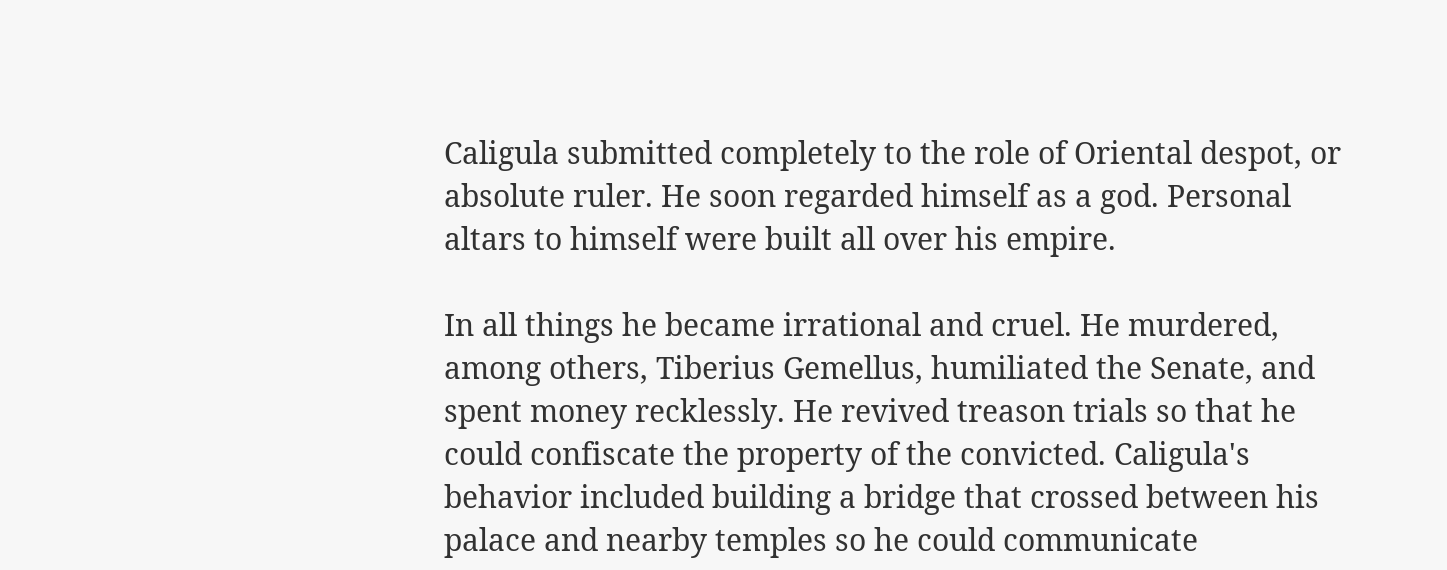Caligula submitted completely to the role of Oriental despot, or absolute ruler. He soon regarded himself as a god. Personal altars to himself were built all over his empire.

In all things he became irrational and cruel. He murdered, among others, Tiberius Gemellus, humiliated the Senate, and spent money recklessly. He revived treason trials so that he could confiscate the property of the convicted. Caligula's behavior included building a bridge that crossed between his palace and nearby temples so he could communicate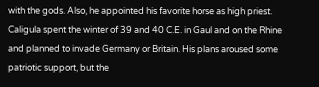with the gods. Also, he appointed his favorite horse as high priest. Caligula spent the winter of 39 and 40 C.E. in Gaul and on the Rhine and planned to invade Germany or Britain. His plans aroused some patriotic support, but the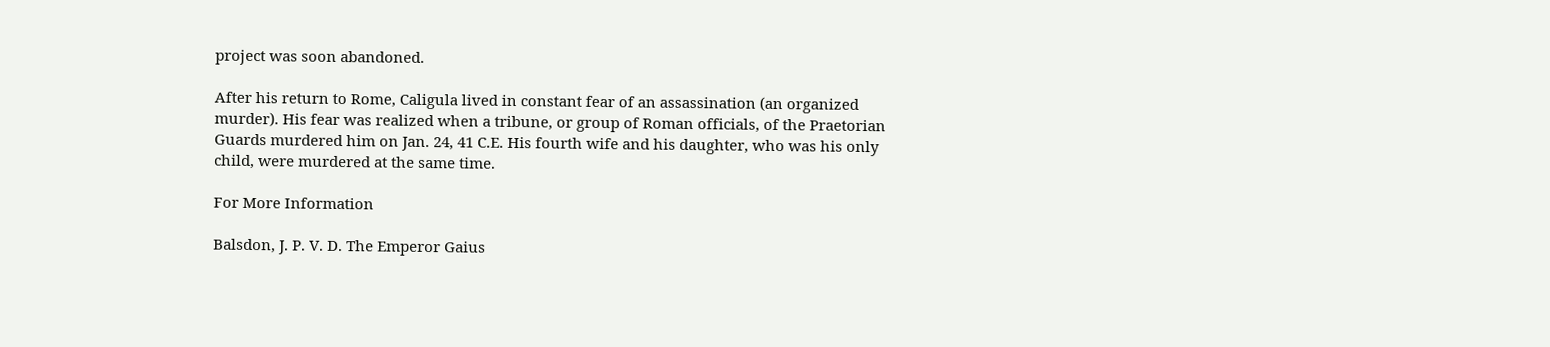project was soon abandoned.

After his return to Rome, Caligula lived in constant fear of an assassination (an organized murder). His fear was realized when a tribune, or group of Roman officials, of the Praetorian Guards murdered him on Jan. 24, 41 C.E. His fourth wife and his daughter, who was his only child, were murdered at the same time.

For More Information

Balsdon, J. P. V. D. The Emperor Gaius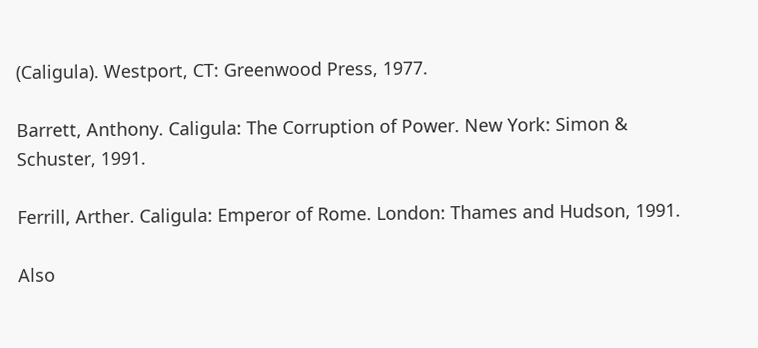(Caligula). Westport, CT: Greenwood Press, 1977.

Barrett, Anthony. Caligula: The Corruption of Power. New York: Simon & Schuster, 1991.

Ferrill, Arther. Caligula: Emperor of Rome. London: Thames and Hudson, 1991.

Also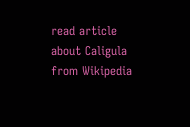read article about Caligula from Wikipedia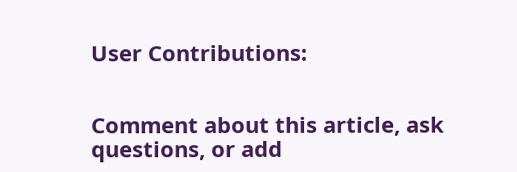User Contributions:


Comment about this article, ask questions, or add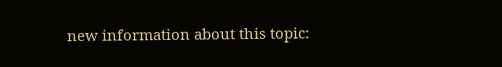new information about this topic: